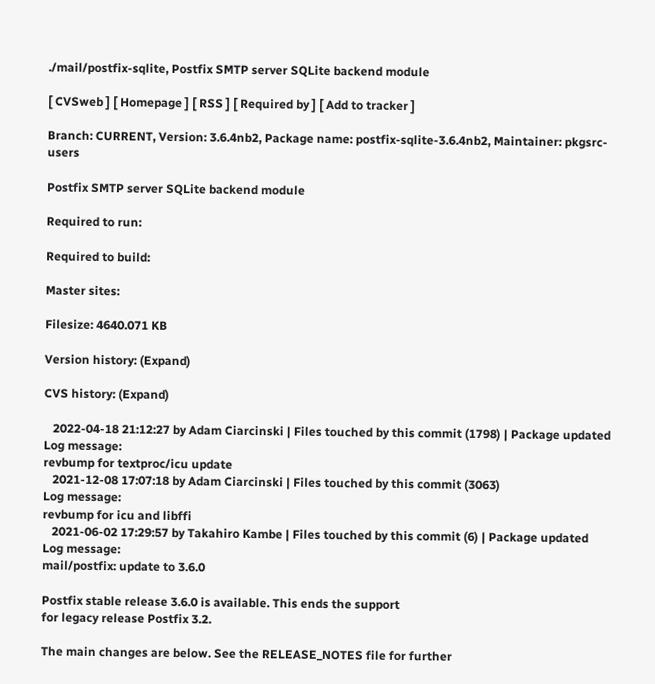./mail/postfix-sqlite, Postfix SMTP server SQLite backend module

[ CVSweb ] [ Homepage ] [ RSS ] [ Required by ] [ Add to tracker ]

Branch: CURRENT, Version: 3.6.4nb2, Package name: postfix-sqlite-3.6.4nb2, Maintainer: pkgsrc-users

Postfix SMTP server SQLite backend module

Required to run:

Required to build:

Master sites:

Filesize: 4640.071 KB

Version history: (Expand)

CVS history: (Expand)

   2022-04-18 21:12:27 by Adam Ciarcinski | Files touched by this commit (1798) | Package updated
Log message:
revbump for textproc/icu update
   2021-12-08 17:07:18 by Adam Ciarcinski | Files touched by this commit (3063)
Log message:
revbump for icu and libffi
   2021-06-02 17:29:57 by Takahiro Kambe | Files touched by this commit (6) | Package updated
Log message:
mail/postfix: update to 3.6.0

Postfix stable release 3.6.0 is available. This ends the support
for legacy release Postfix 3.2.

The main changes are below. See the RELEASE_NOTES file for further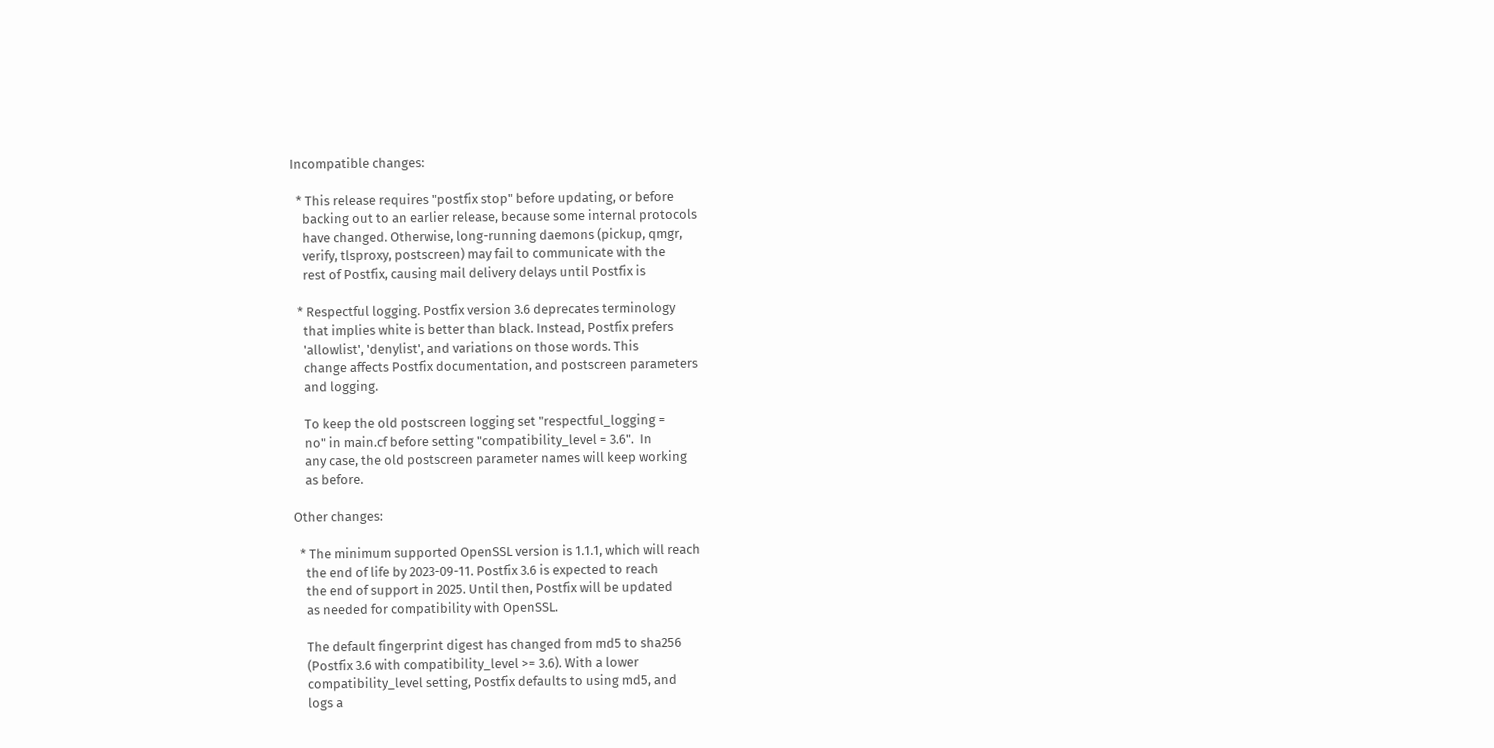Incompatible changes:

  * This release requires "postfix stop" before updating, or before
    backing out to an earlier release, because some internal protocols
    have changed. Otherwise, long-running daemons (pickup, qmgr,
    verify, tlsproxy, postscreen) may fail to communicate with the
    rest of Postfix, causing mail delivery delays until Postfix is

  * Respectful logging. Postfix version 3.6 deprecates terminology
    that implies white is better than black. Instead, Postfix prefers
    'allowlist', 'denylist', and variations on those words. This
    change affects Postfix documentation, and postscreen parameters
    and logging.

    To keep the old postscreen logging set "respectful_logging =
    no" in main.cf before setting "compatibility_level = 3.6".  In
    any case, the old postscreen parameter names will keep working
    as before.

Other changes:

  * The minimum supported OpenSSL version is 1.1.1, which will reach
    the end of life by 2023-09-11. Postfix 3.6 is expected to reach
    the end of support in 2025. Until then, Postfix will be updated
    as needed for compatibility with OpenSSL.

    The default fingerprint digest has changed from md5 to sha256
    (Postfix 3.6 with compatibility_level >= 3.6). With a lower
    compatibility_level setting, Postfix defaults to using md5, and
    logs a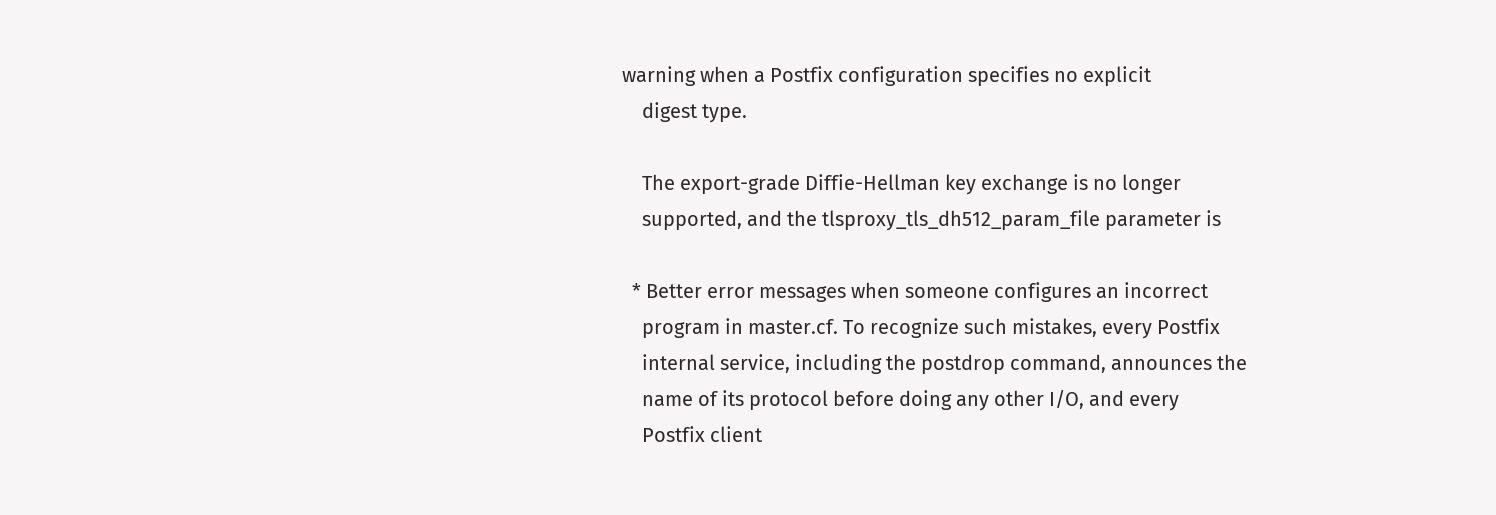warning when a Postfix configuration specifies no explicit
    digest type.

    The export-grade Diffie-Hellman key exchange is no longer
    supported, and the tlsproxy_tls_dh512_param_file parameter is

  * Better error messages when someone configures an incorrect
    program in master.cf. To recognize such mistakes, every Postfix
    internal service, including the postdrop command, announces the
    name of its protocol before doing any other I/O, and every
    Postfix client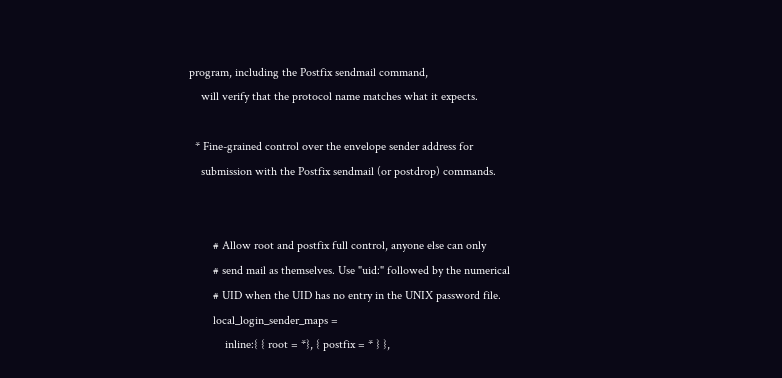program, including the Postfix sendmail command,
    will verify that the protocol name matches what it expects.

  * Fine-grained control over the envelope sender address for
    submission with the Postfix sendmail (or postdrop) commands.


        # Allow root and postfix full control, anyone else can only
        # send mail as themselves. Use "uid:" followed by the numerical
        # UID when the UID has no entry in the UNIX password file.
        local_login_sender_maps =
            inline:{ { root = *}, { postfix = * } },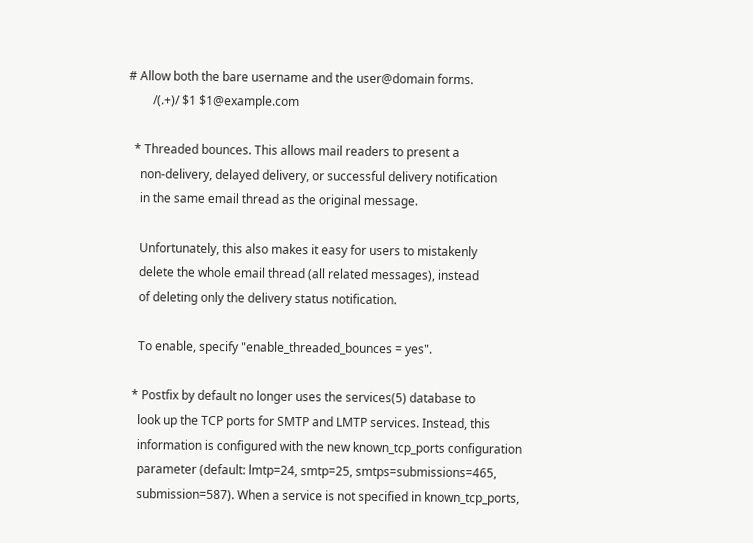# Allow both the bare username and the user@domain forms.
        /(.+)/ $1 $1@example.com

  * Threaded bounces. This allows mail readers to present a
    non-delivery, delayed delivery, or successful delivery notification
    in the same email thread as the original message.

    Unfortunately, this also makes it easy for users to mistakenly
    delete the whole email thread (all related messages), instead
    of deleting only the delivery status notification.

    To enable, specify "enable_threaded_bounces = yes".

  * Postfix by default no longer uses the services(5) database to
    look up the TCP ports for SMTP and LMTP services. Instead, this
    information is configured with the new known_tcp_ports configuration
    parameter (default: lmtp=24, smtp=25, smtps=submissions=465,
    submission=587). When a service is not specified in known_tcp_ports,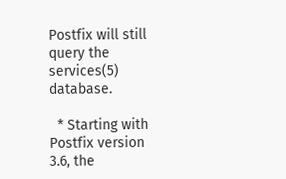Postfix will still query the services(5) database.

  * Starting with Postfix version 3.6, the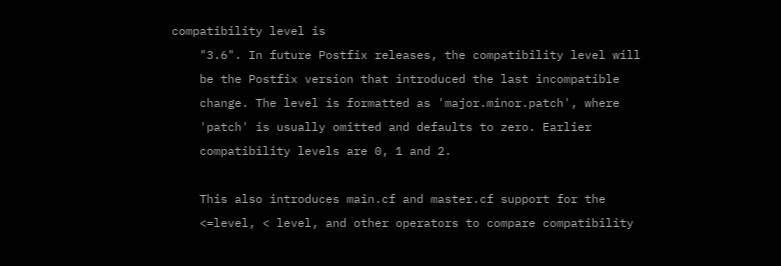compatibility level is
    "3.6". In future Postfix releases, the compatibility level will
    be the Postfix version that introduced the last incompatible
    change. The level is formatted as 'major.minor.patch', where
    'patch' is usually omitted and defaults to zero. Earlier
    compatibility levels are 0, 1 and 2.

    This also introduces main.cf and master.cf support for the
    <=level, < level, and other operators to compare compatibility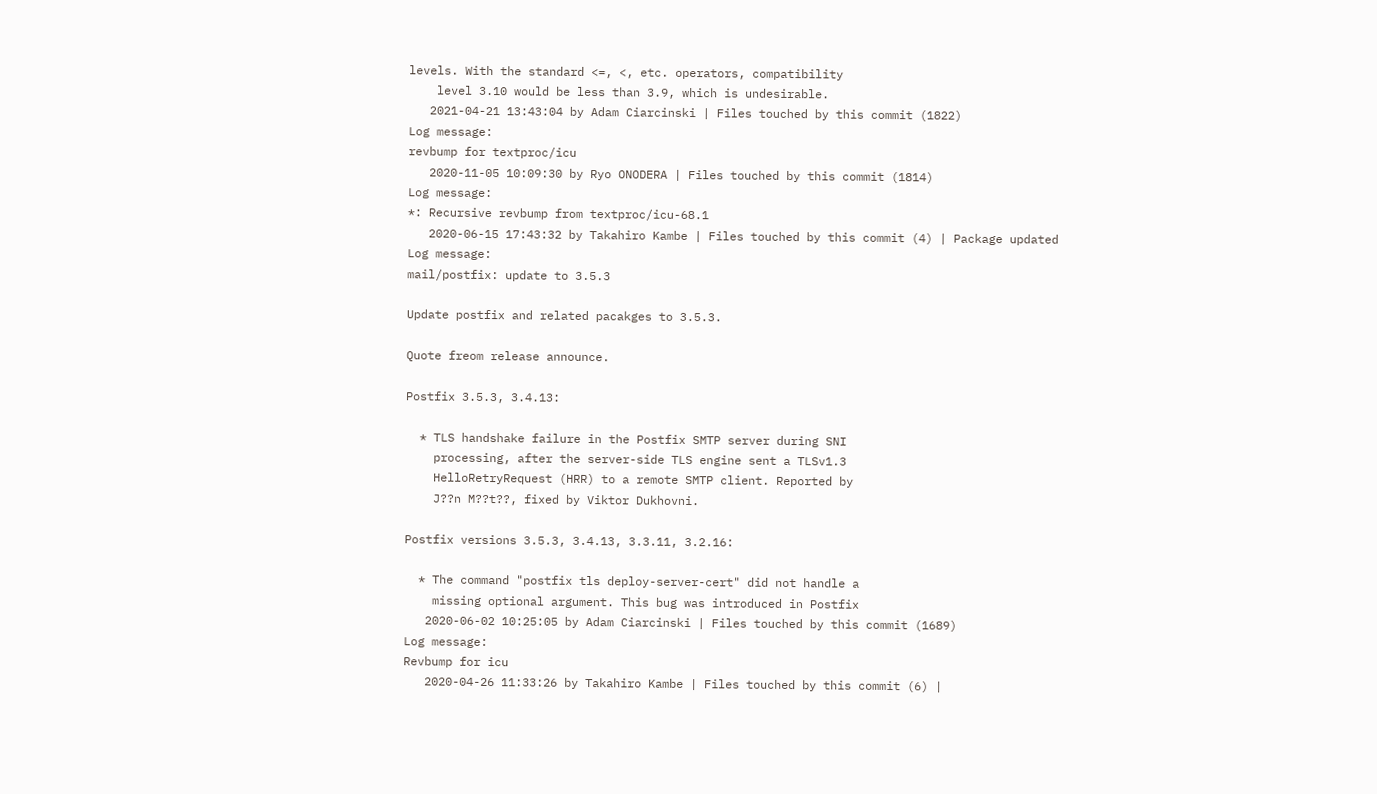levels. With the standard <=, <, etc. operators, compatibility
    level 3.10 would be less than 3.9, which is undesirable.
   2021-04-21 13:43:04 by Adam Ciarcinski | Files touched by this commit (1822)
Log message:
revbump for textproc/icu
   2020-11-05 10:09:30 by Ryo ONODERA | Files touched by this commit (1814)
Log message:
*: Recursive revbump from textproc/icu-68.1
   2020-06-15 17:43:32 by Takahiro Kambe | Files touched by this commit (4) | Package updated
Log message:
mail/postfix: update to 3.5.3

Update postfix and related pacakges to 3.5.3.

Quote freom release announce.

Postfix 3.5.3, 3.4.13:

  * TLS handshake failure in the Postfix SMTP server during SNI
    processing, after the server-side TLS engine sent a TLSv1.3
    HelloRetryRequest (HRR) to a remote SMTP client. Reported by
    J??n M??t??, fixed by Viktor Dukhovni.

Postfix versions 3.5.3, 3.4.13, 3.3.11, 3.2.16:

  * The command "postfix tls deploy-server-cert" did not handle a
    missing optional argument. This bug was introduced in Postfix
   2020-06-02 10:25:05 by Adam Ciarcinski | Files touched by this commit (1689)
Log message:
Revbump for icu
   2020-04-26 11:33:26 by Takahiro Kambe | Files touched by this commit (6) |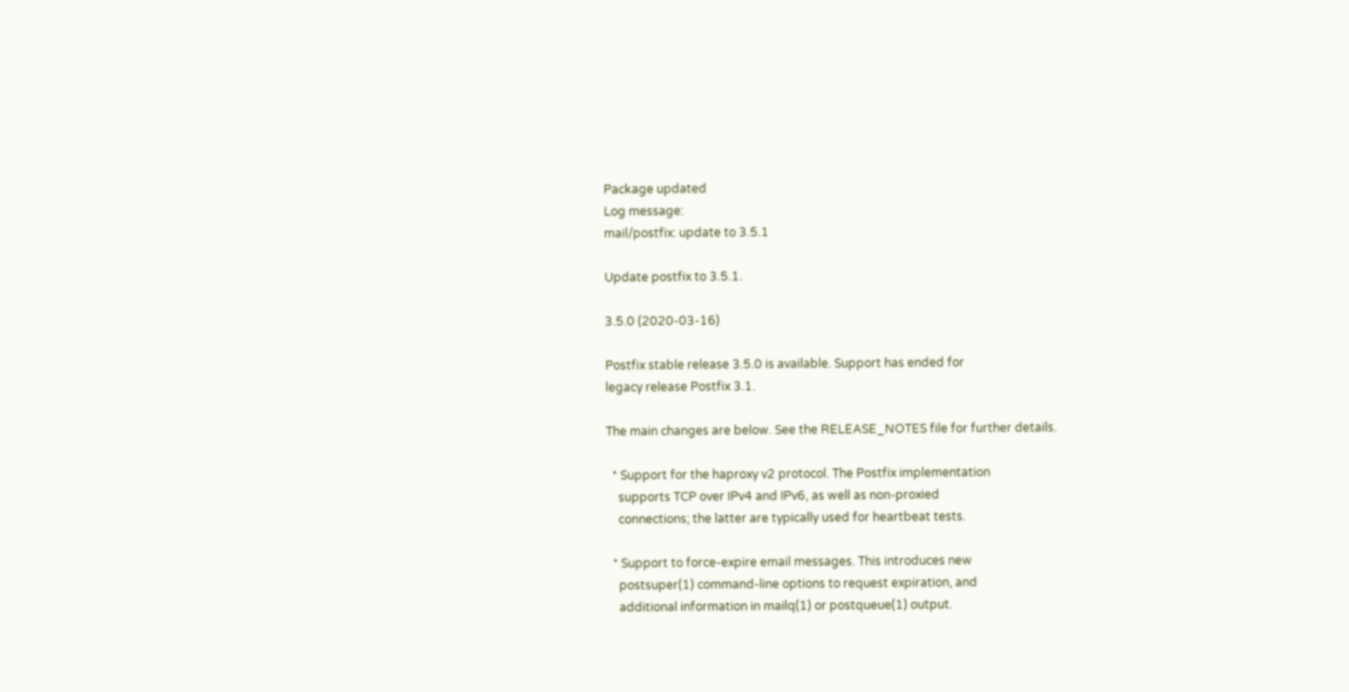Package updated
Log message:
mail/postfix: update to 3.5.1

Update postfix to 3.5.1.

3.5.0 (2020-03-16)

Postfix stable release 3.5.0 is available. Support has ended for
legacy release Postfix 3.1.

The main changes are below. See the RELEASE_NOTES file for further details.

  * Support for the haproxy v2 protocol. The Postfix implementation
    supports TCP over IPv4 and IPv6, as well as non-proxied
    connections; the latter are typically used for heartbeat tests.

  * Support to force-expire email messages. This introduces new
    postsuper(1) command-line options to request expiration, and
    additional information in mailq(1) or postqueue(1) output.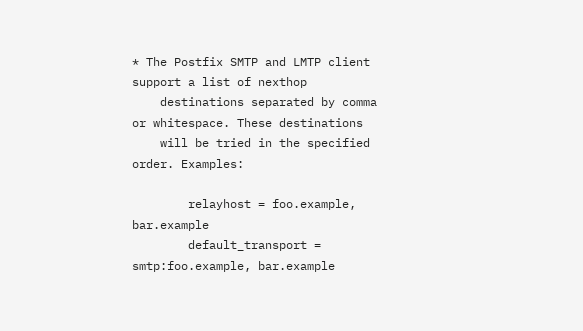* The Postfix SMTP and LMTP client support a list of nexthop
    destinations separated by comma or whitespace. These destinations
    will be tried in the specified order. Examples:

        relayhost = foo.example, bar.example
        default_transport = smtp:foo.example, bar.example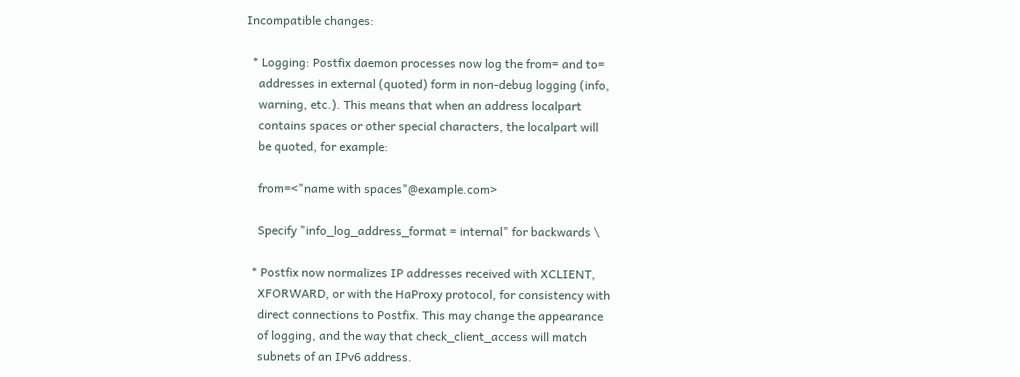Incompatible changes:

  * Logging: Postfix daemon processes now log the from= and to=
    addresses in external (quoted) form in non-debug logging (info,
    warning, etc.). This means that when an address localpart
    contains spaces or other special characters, the localpart will
    be quoted, for example:

    from=<"name with spaces"@example.com>

    Specify "info_log_address_format = internal" for backwards \

  * Postfix now normalizes IP addresses received with XCLIENT,
    XFORWARD, or with the HaProxy protocol, for consistency with
    direct connections to Postfix. This may change the appearance
    of logging, and the way that check_client_access will match
    subnets of an IPv6 address.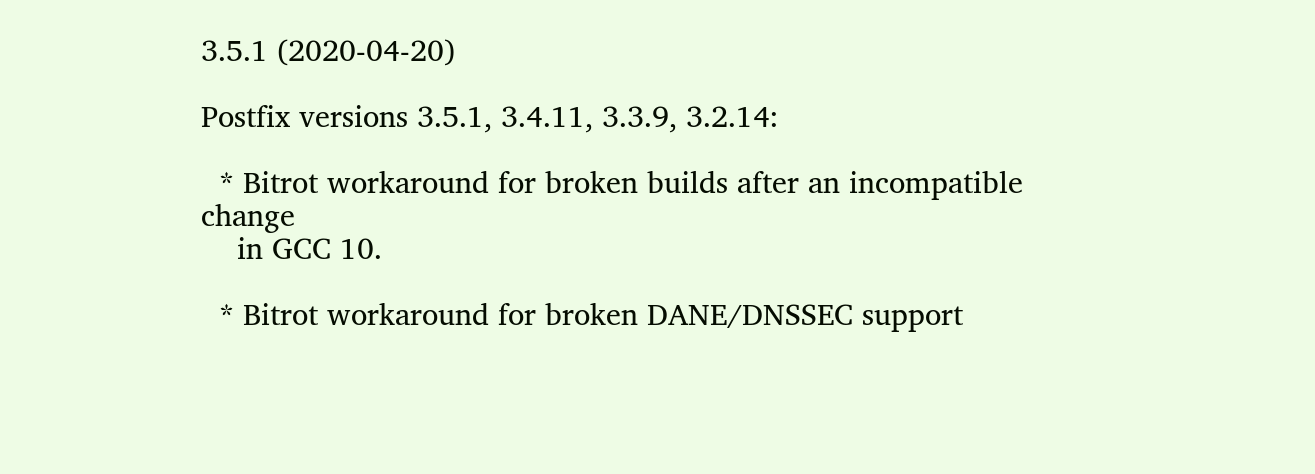3.5.1 (2020-04-20)

Postfix versions 3.5.1, 3.4.11, 3.3.9, 3.2.14:

  * Bitrot workaround for broken builds after an incompatible change
    in GCC 10.

  * Bitrot workaround for broken DANE/DNSSEC support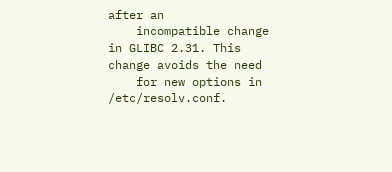after an
    incompatible change in GLIBC 2.31. This change avoids the need
    for new options in /etc/resolv.conf.